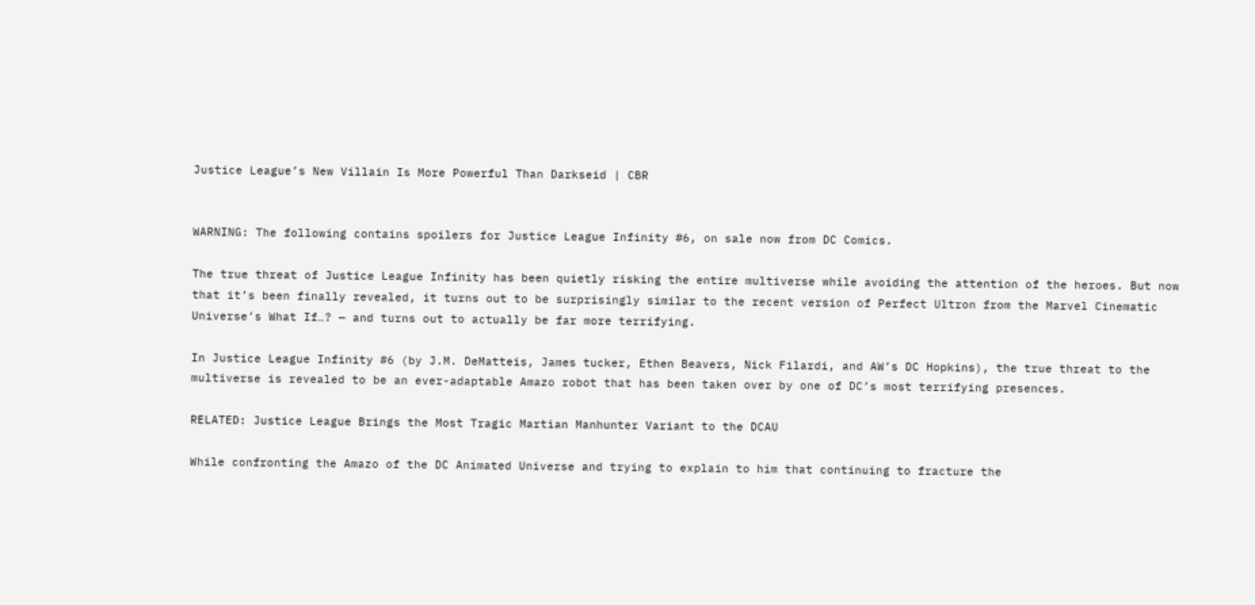Justice League’s New Villain Is More Powerful Than Darkseid | CBR


WARNING: The following contains spoilers for Justice League Infinity #6, on sale now from DC Comics.

The true threat of Justice League Infinity has been quietly risking the entire multiverse while avoiding the attention of the heroes. But now that it’s been finally revealed, it turns out to be surprisingly similar to the recent version of Perfect Ultron from the Marvel Cinematic Universe’s What If…? — and turns out to actually be far more terrifying.

In Justice League Infinity #6 (by J.M. DeMatteis, James tucker, Ethen Beavers, Nick Filardi, and AW’s DC Hopkins), the true threat to the multiverse is revealed to be an ever-adaptable Amazo robot that has been taken over by one of DC’s most terrifying presences.

RELATED: Justice League Brings the Most Tragic Martian Manhunter Variant to the DCAU

While confronting the Amazo of the DC Animated Universe and trying to explain to him that continuing to fracture the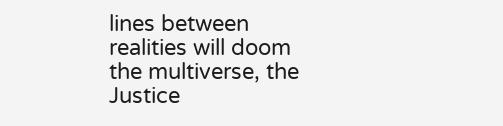lines between realities will doom the multiverse, the Justice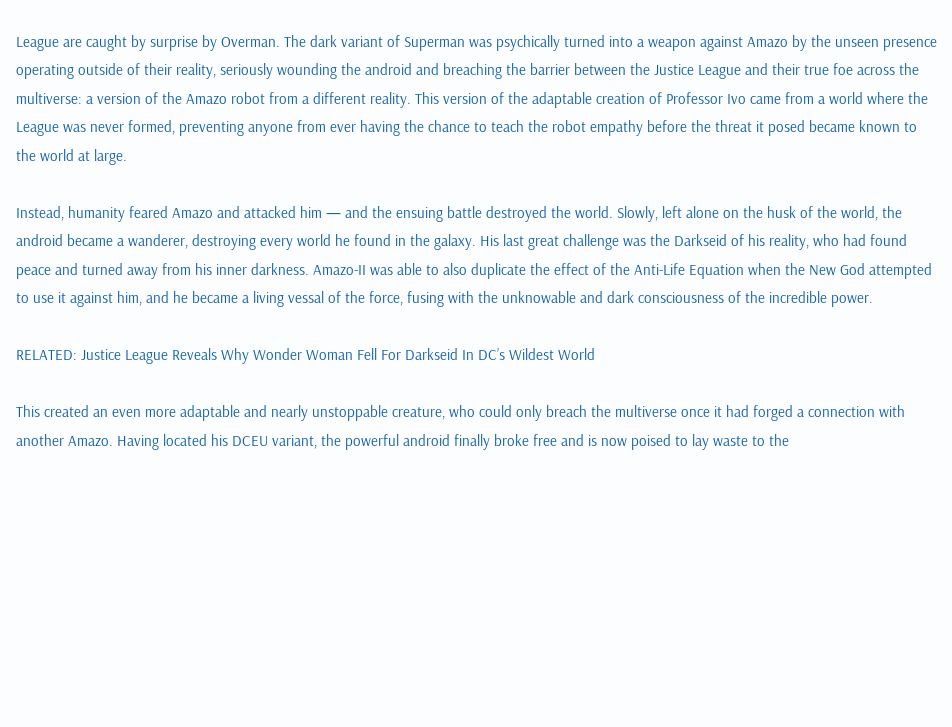League are caught by surprise by Overman. The dark variant of Superman was psychically turned into a weapon against Amazo by the unseen presence operating outside of their reality, seriously wounding the android and breaching the barrier between the Justice League and their true foe across the multiverse: a version of the Amazo robot from a different reality. This version of the adaptable creation of Professor Ivo came from a world where the League was never formed, preventing anyone from ever having the chance to teach the robot empathy before the threat it posed became known to the world at large.

Instead, humanity feared Amazo and attacked him — and the ensuing battle destroyed the world. Slowly, left alone on the husk of the world, the android became a wanderer, destroying every world he found in the galaxy. His last great challenge was the Darkseid of his reality, who had found peace and turned away from his inner darkness. Amazo-II was able to also duplicate the effect of the Anti-Life Equation when the New God attempted to use it against him, and he became a living vessal of the force, fusing with the unknowable and dark consciousness of the incredible power.

RELATED: Justice League Reveals Why Wonder Woman Fell For Darkseid In DC’s Wildest World

This created an even more adaptable and nearly unstoppable creature, who could only breach the multiverse once it had forged a connection with another Amazo. Having located his DCEU variant, the powerful android finally broke free and is now poised to lay waste to the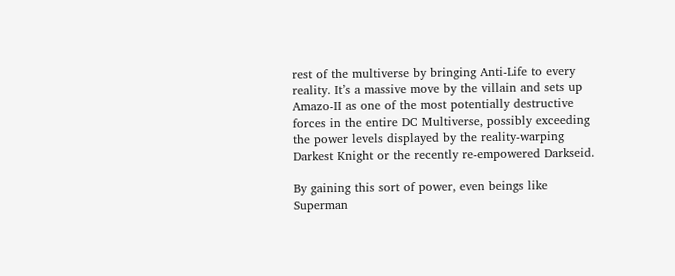rest of the multiverse by bringing Anti-Life to every reality. It’s a massive move by the villain and sets up Amazo-II as one of the most potentially destructive forces in the entire DC Multiverse, possibly exceeding the power levels displayed by the reality-warping Darkest Knight or the recently re-empowered Darkseid.

By gaining this sort of power, even beings like Superman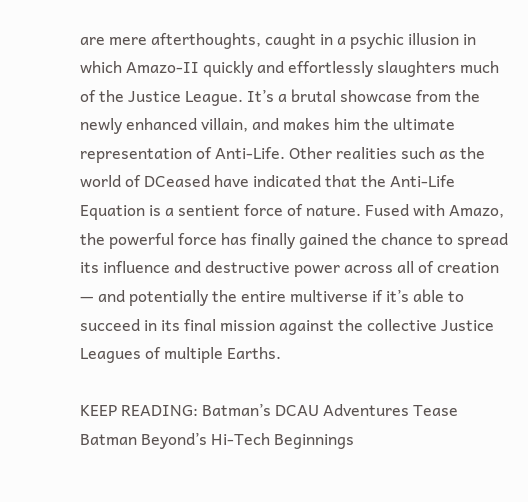are mere afterthoughts, caught in a psychic illusion in which Amazo-II quickly and effortlessly slaughters much of the Justice League. It’s a brutal showcase from the newly enhanced villain, and makes him the ultimate representation of Anti-Life. Other realities such as the world of DCeased have indicated that the Anti-Life Equation is a sentient force of nature. Fused with Amazo, the powerful force has finally gained the chance to spread its influence and destructive power across all of creation — and potentially the entire multiverse if it’s able to succeed in its final mission against the collective Justice Leagues of multiple Earths.

KEEP READING: Batman’s DCAU Adventures Tease Batman Beyond’s Hi-Tech Beginnings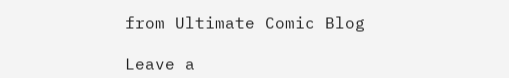from Ultimate Comic Blog

Leave a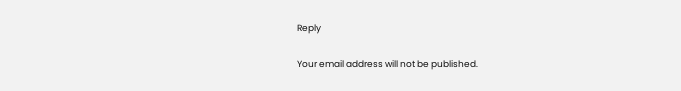Reply

Your email address will not be published.